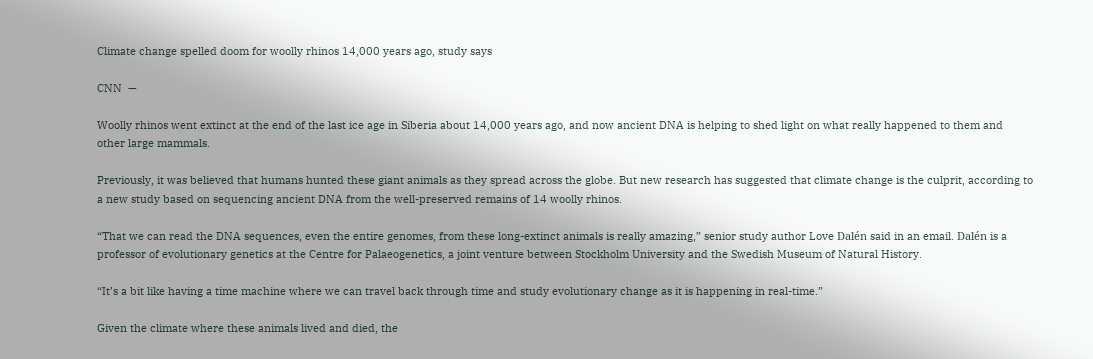Climate change spelled doom for woolly rhinos 14,000 years ago, study says

CNN  —

Woolly rhinos went extinct at the end of the last ice age in Siberia about 14,000 years ago, and now ancient DNA is helping to shed light on what really happened to them and other large mammals.

Previously, it was believed that humans hunted these giant animals as they spread across the globe. But new research has suggested that climate change is the culprit, according to a new study based on sequencing ancient DNA from the well-preserved remains of 14 woolly rhinos.

“That we can read the DNA sequences, even the entire genomes, from these long-extinct animals is really amazing,” senior study author Love Dalén said in an email. Dalén is a professor of evolutionary genetics at the Centre for Palaeogenetics, a joint venture between Stockholm University and the Swedish Museum of Natural History.

“It’s a bit like having a time machine where we can travel back through time and study evolutionary change as it is happening in real-time.”

Given the climate where these animals lived and died, the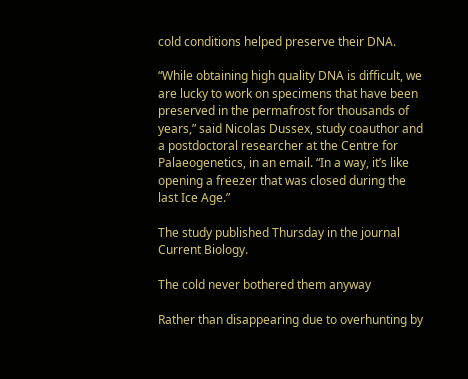cold conditions helped preserve their DNA.

“While obtaining high quality DNA is difficult, we are lucky to work on specimens that have been preserved in the permafrost for thousands of years,” said Nicolas Dussex, study coauthor and a postdoctoral researcher at the Centre for Palaeogenetics, in an email. “In a way, it’s like opening a freezer that was closed during the last Ice Age.”

The study published Thursday in the journal Current Biology.

The cold never bothered them anyway

Rather than disappearing due to overhunting by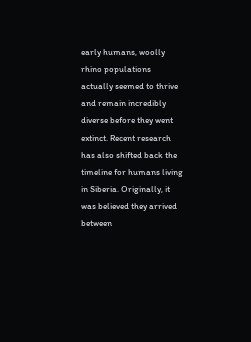early humans, woolly rhino populations actually seemed to thrive and remain incredibly diverse before they went extinct. Recent research has also shifted back the timeline for humans living in Siberia. Originally, it was believed they arrived between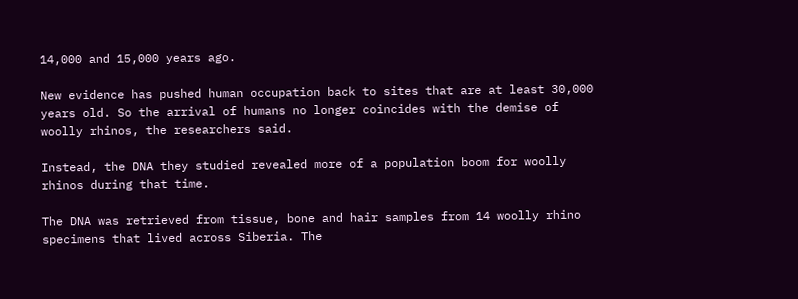14,000 and 15,000 years ago.

New evidence has pushed human occupation back to sites that are at least 30,000 years old. So the arrival of humans no longer coincides with the demise of woolly rhinos, the researchers said.

Instead, the DNA they studied revealed more of a population boom for woolly rhinos during that time.

The DNA was retrieved from tissue, bone and hair samples from 14 woolly rhino specimens that lived across Siberia. The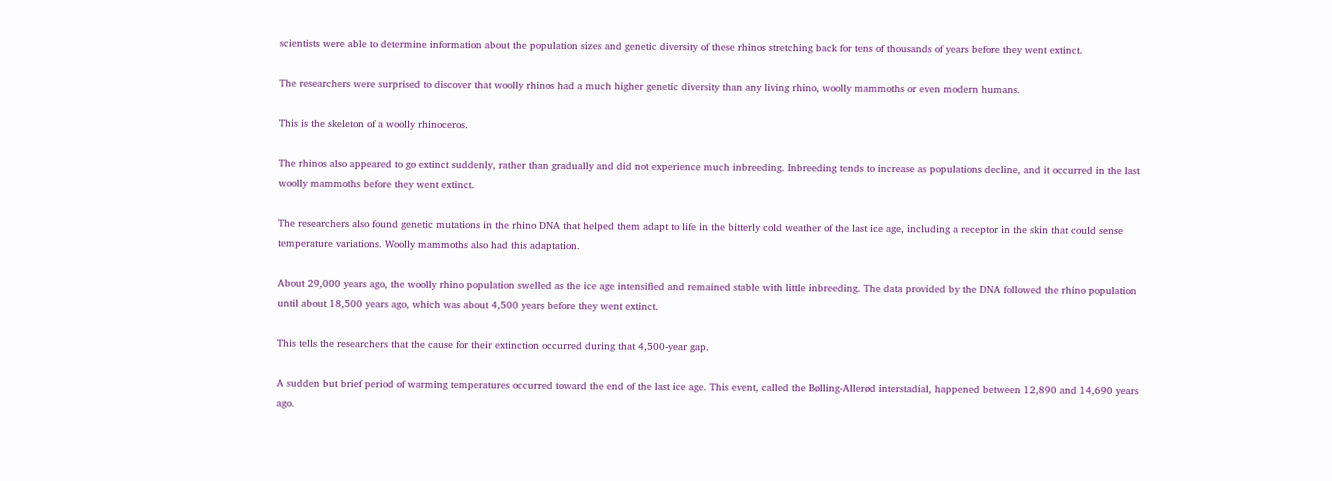scientists were able to determine information about the population sizes and genetic diversity of these rhinos stretching back for tens of thousands of years before they went extinct.

The researchers were surprised to discover that woolly rhinos had a much higher genetic diversity than any living rhino, woolly mammoths or even modern humans.

This is the skeleton of a woolly rhinoceros.

The rhinos also appeared to go extinct suddenly, rather than gradually and did not experience much inbreeding. Inbreeding tends to increase as populations decline, and it occurred in the last woolly mammoths before they went extinct.

The researchers also found genetic mutations in the rhino DNA that helped them adapt to life in the bitterly cold weather of the last ice age, including a receptor in the skin that could sense temperature variations. Woolly mammoths also had this adaptation.

About 29,000 years ago, the woolly rhino population swelled as the ice age intensified and remained stable with little inbreeding. The data provided by the DNA followed the rhino population until about 18,500 years ago, which was about 4,500 years before they went extinct.

This tells the researchers that the cause for their extinction occurred during that 4,500-year gap.

A sudden but brief period of warming temperatures occurred toward the end of the last ice age. This event, called the Bølling-Allerød interstadial, happened between 12,890 and 14,690 years ago.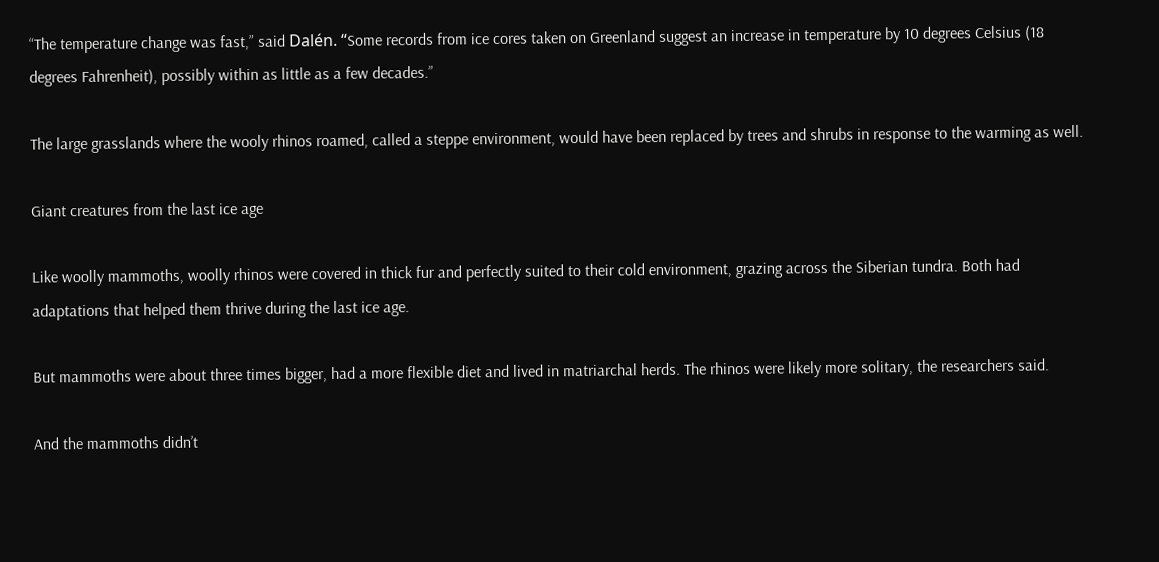“The temperature change was fast,” said Dalén. “Some records from ice cores taken on Greenland suggest an increase in temperature by 10 degrees Celsius (18 degrees Fahrenheit), possibly within as little as a few decades.”

The large grasslands where the wooly rhinos roamed, called a steppe environment, would have been replaced by trees and shrubs in response to the warming as well.

Giant creatures from the last ice age

Like woolly mammoths, woolly rhinos were covered in thick fur and perfectly suited to their cold environment, grazing across the Siberian tundra. Both had adaptations that helped them thrive during the last ice age.

But mammoths were about three times bigger, had a more flexible diet and lived in matriarchal herds. The rhinos were likely more solitary, the researchers said.

And the mammoths didn’t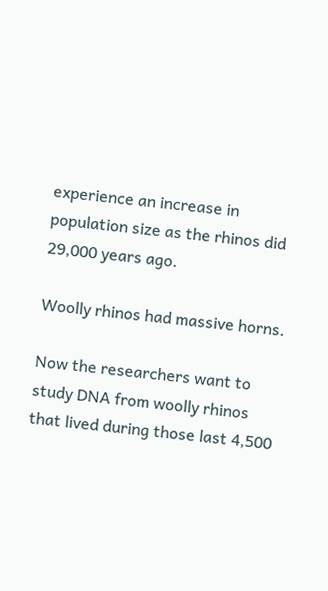experience an increase in population size as the rhinos did 29,000 years ago.

Woolly rhinos had massive horns.

Now the researchers want to study DNA from woolly rhinos that lived during those last 4,500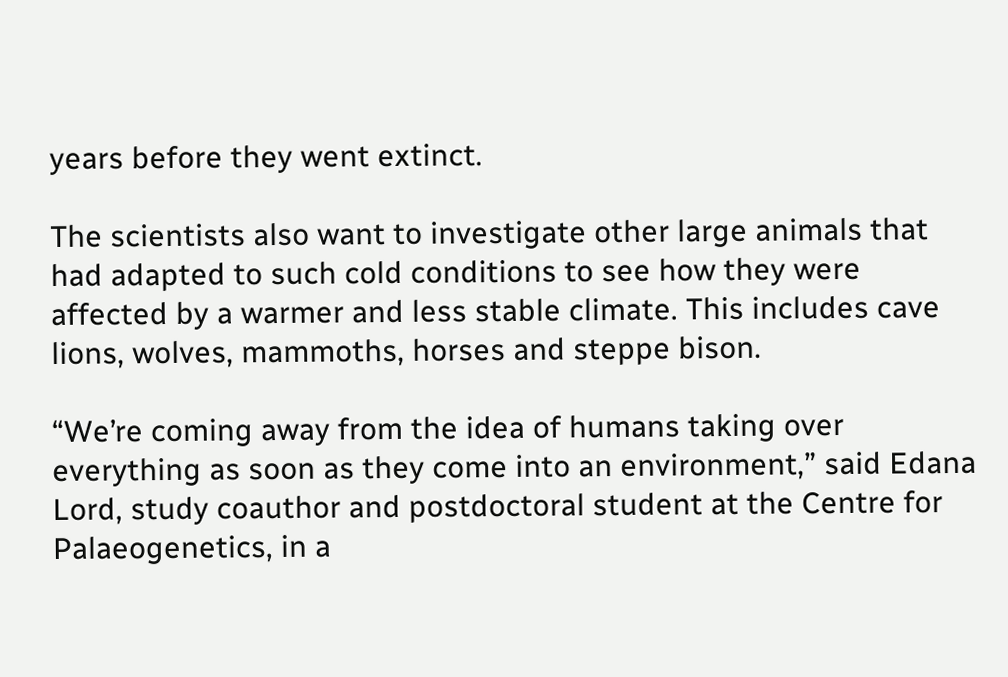years before they went extinct.

The scientists also want to investigate other large animals that had adapted to such cold conditions to see how they were affected by a warmer and less stable climate. This includes cave lions, wolves, mammoths, horses and steppe bison.

“We’re coming away from the idea of humans taking over everything as soon as they come into an environment,” said Edana Lord, study coauthor and postdoctoral student at the Centre for Palaeogenetics, in a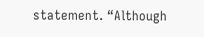statement. “Although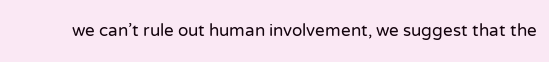we can’t rule out human involvement, we suggest that the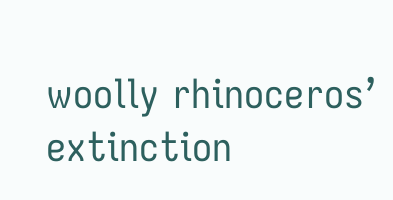woolly rhinoceros’ extinction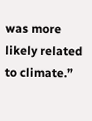was more likely related to climate.”